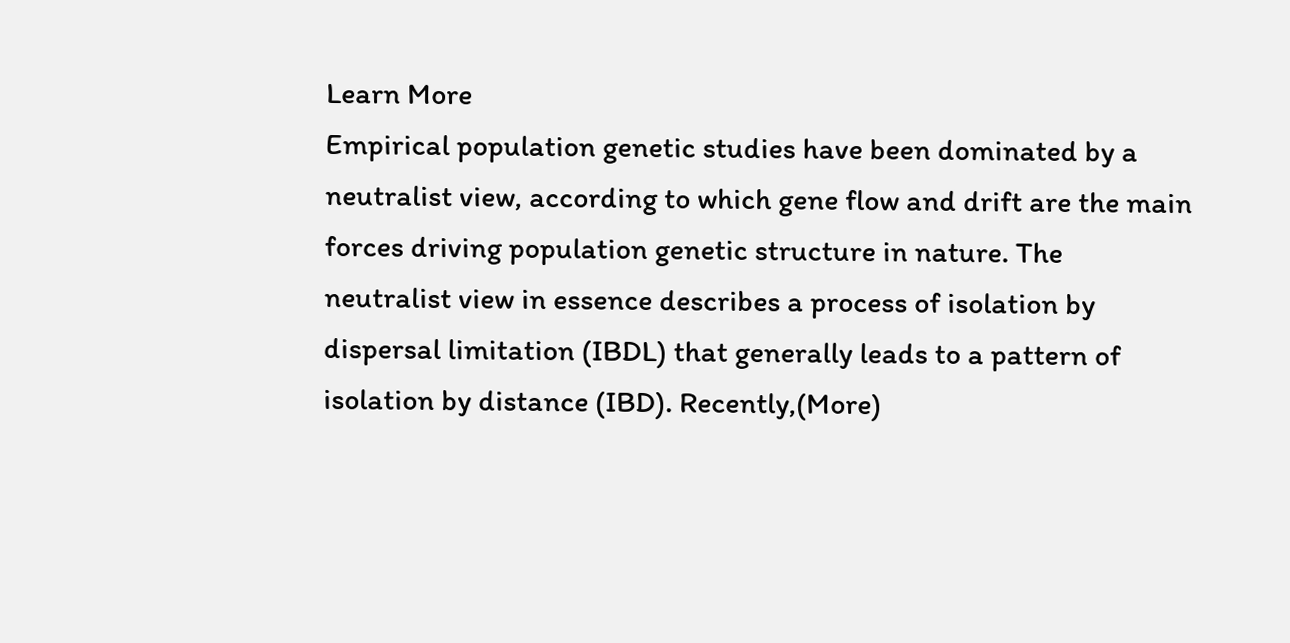Learn More
Empirical population genetic studies have been dominated by a neutralist view, according to which gene flow and drift are the main forces driving population genetic structure in nature. The neutralist view in essence describes a process of isolation by dispersal limitation (IBDL) that generally leads to a pattern of isolation by distance (IBD). Recently,(More)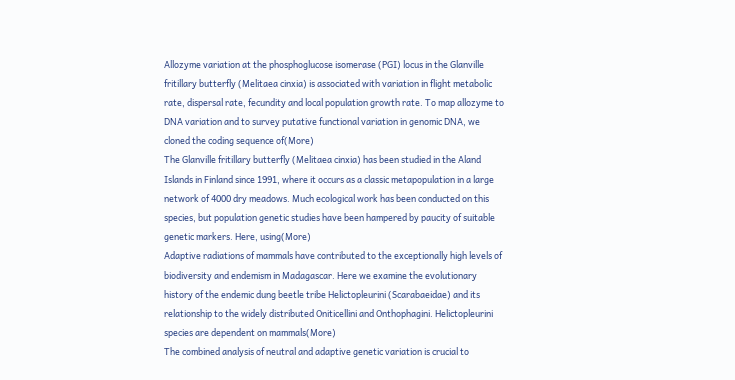Allozyme variation at the phosphoglucose isomerase (PGI) locus in the Glanville fritillary butterfly (Melitaea cinxia) is associated with variation in flight metabolic rate, dispersal rate, fecundity and local population growth rate. To map allozyme to DNA variation and to survey putative functional variation in genomic DNA, we cloned the coding sequence of(More)
The Glanville fritillary butterfly (Melitaea cinxia) has been studied in the Aland Islands in Finland since 1991, where it occurs as a classic metapopulation in a large network of 4000 dry meadows. Much ecological work has been conducted on this species, but population genetic studies have been hampered by paucity of suitable genetic markers. Here, using(More)
Adaptive radiations of mammals have contributed to the exceptionally high levels of biodiversity and endemism in Madagascar. Here we examine the evolutionary history of the endemic dung beetle tribe Helictopleurini (Scarabaeidae) and its relationship to the widely distributed Oniticellini and Onthophagini. Helictopleurini species are dependent on mammals(More)
The combined analysis of neutral and adaptive genetic variation is crucial to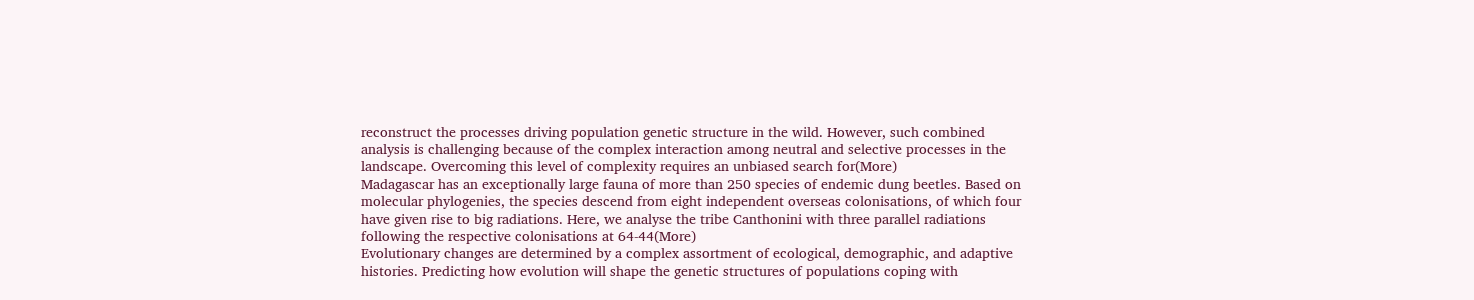reconstruct the processes driving population genetic structure in the wild. However, such combined analysis is challenging because of the complex interaction among neutral and selective processes in the landscape. Overcoming this level of complexity requires an unbiased search for(More)
Madagascar has an exceptionally large fauna of more than 250 species of endemic dung beetles. Based on molecular phylogenies, the species descend from eight independent overseas colonisations, of which four have given rise to big radiations. Here, we analyse the tribe Canthonini with three parallel radiations following the respective colonisations at 64-44(More)
Evolutionary changes are determined by a complex assortment of ecological, demographic, and adaptive histories. Predicting how evolution will shape the genetic structures of populations coping with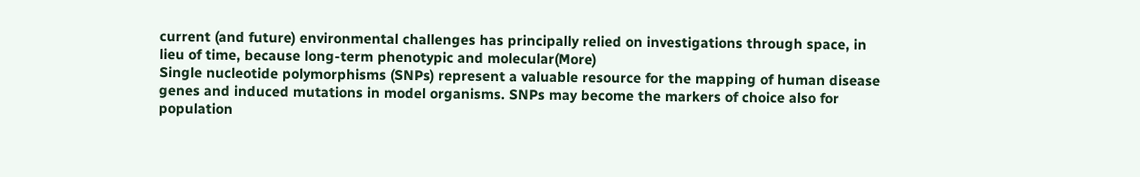current (and future) environmental challenges has principally relied on investigations through space, in lieu of time, because long-term phenotypic and molecular(More)
Single nucleotide polymorphisms (SNPs) represent a valuable resource for the mapping of human disease genes and induced mutations in model organisms. SNPs may become the markers of choice also for population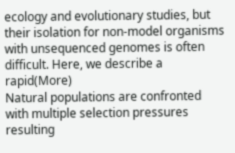ecology and evolutionary studies, but their isolation for non-model organisms with unsequenced genomes is often difficult. Here, we describe a rapid(More)
Natural populations are confronted with multiple selection pressures resulting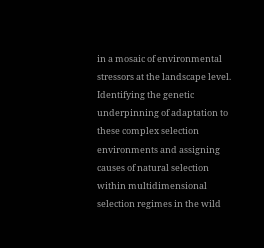in a mosaic of environmental stressors at the landscape level. Identifying the genetic underpinning of adaptation to these complex selection environments and assigning causes of natural selection within multidimensional selection regimes in the wild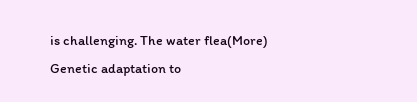is challenging. The water flea(More)
Genetic adaptation to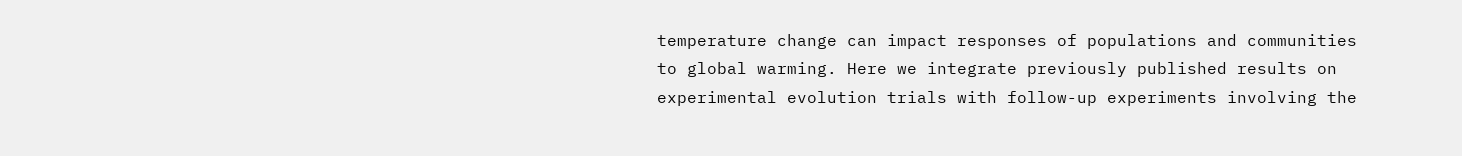temperature change can impact responses of populations and communities to global warming. Here we integrate previously published results on experimental evolution trials with follow-up experiments involving the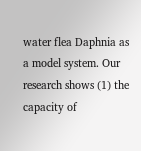water flea Daphnia as a model system. Our research shows (1) the capacity of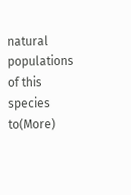natural populations of this species to(More)